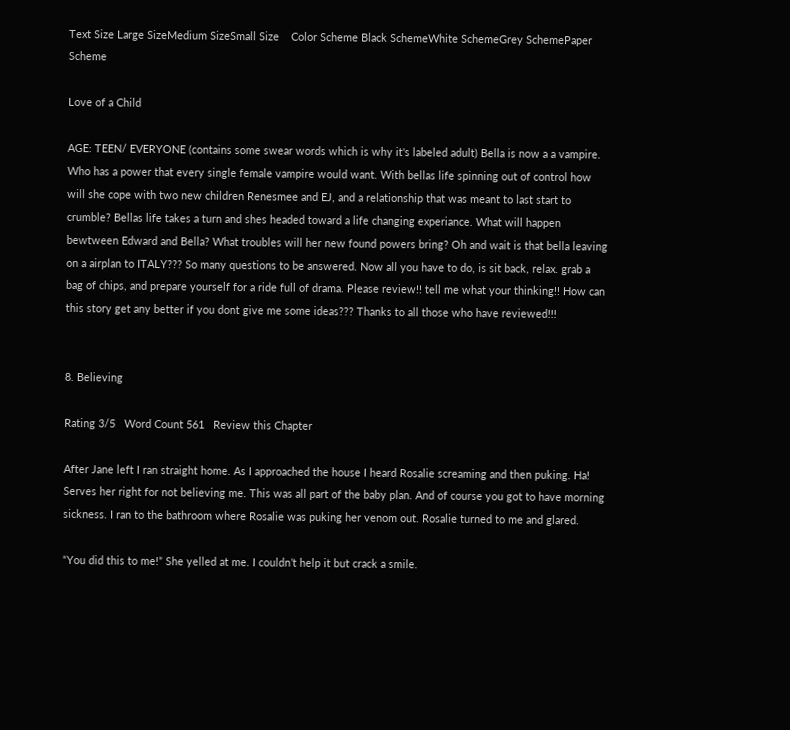Text Size Large SizeMedium SizeSmall Size    Color Scheme Black SchemeWhite SchemeGrey SchemePaper Scheme

Love of a Child

AGE: TEEN/ EVERYONE (contains some swear words which is why it's labeled adult) Bella is now a a vampire. Who has a power that every single female vampire would want. With bellas life spinning out of control how will she cope with two new children Renesmee and EJ, and a relationship that was meant to last start to crumble? Bellas life takes a turn and shes headed toward a life changing experiance. What will happen bewtween Edward and Bella? What troubles will her new found powers bring? Oh and wait is that bella leaving on a airplan to ITALY??? So many questions to be answered. Now all you have to do, is sit back, relax. grab a bag of chips, and prepare yourself for a ride full of drama. Please review!! tell me what your thinking!! How can this story get any better if you dont give me some ideas??? Thanks to all those who have reviewed!!!


8. Believing

Rating 3/5   Word Count 561   Review this Chapter

After Jane left I ran straight home. As I approached the house I heard Rosalie screaming and then puking. Ha! Serves her right for not believing me. This was all part of the baby plan. And of course you got to have morning sickness. I ran to the bathroom where Rosalie was puking her venom out. Rosalie turned to me and glared.

“You did this to me!” She yelled at me. I couldn’t help it but crack a smile.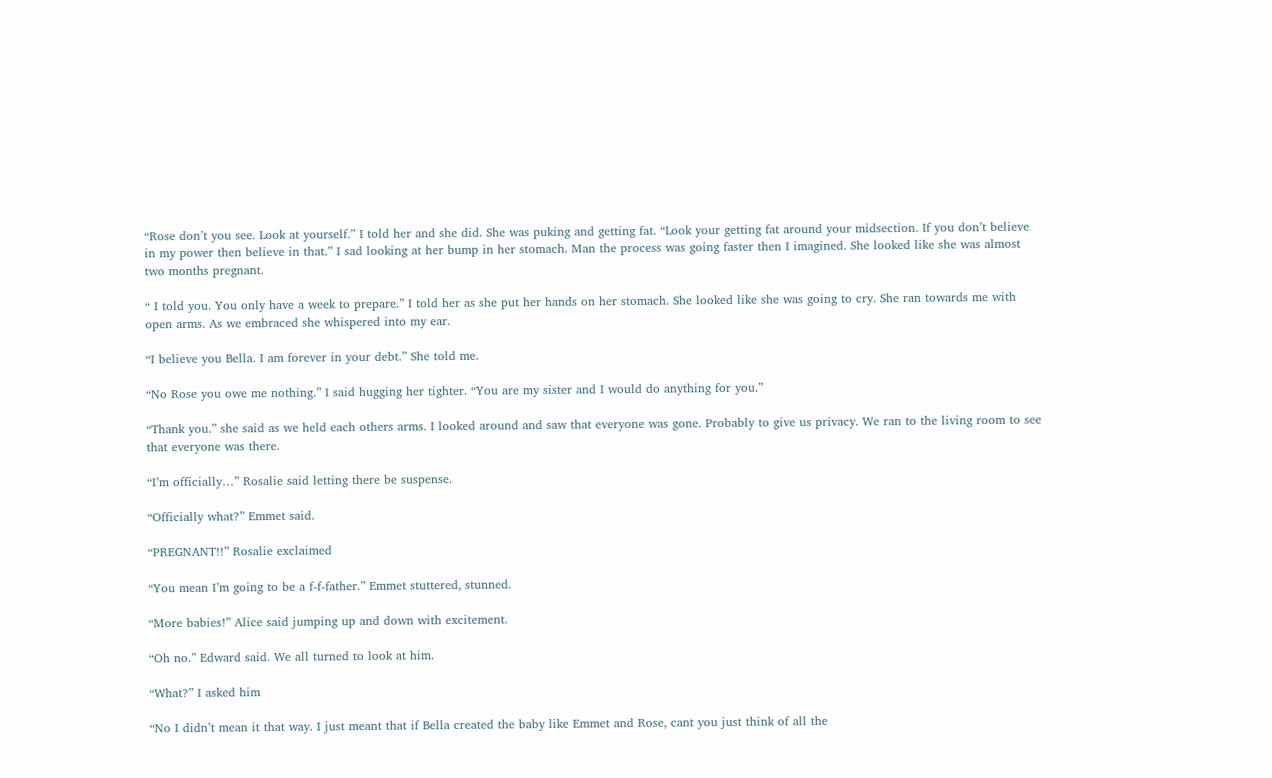“Rose don’t you see. Look at yourself.” I told her and she did. She was puking and getting fat. “Look your getting fat around your midsection. If you don’t believe in my power then believe in that.” I sad looking at her bump in her stomach. Man the process was going faster then I imagined. She looked like she was almost two months pregnant.

“ I told you. You only have a week to prepare.” I told her as she put her hands on her stomach. She looked like she was going to cry. She ran towards me with open arms. As we embraced she whispered into my ear.

“I believe you Bella. I am forever in your debt.” She told me.

“No Rose you owe me nothing.” I said hugging her tighter. “You are my sister and I would do anything for you.”

“Thank you.” she said as we held each others arms. I looked around and saw that everyone was gone. Probably to give us privacy. We ran to the living room to see that everyone was there.

“I’m officially…” Rosalie said letting there be suspense.

“Officially what?” Emmet said.

“PREGNANT!!” Rosalie exclaimed

“You mean I’m going to be a f-f-father.” Emmet stuttered, stunned.

“More babies!” Alice said jumping up and down with excitement.

“Oh no.” Edward said. We all turned to look at him.

“What?” I asked him

“No I didn’t mean it that way. I just meant that if Bella created the baby like Emmet and Rose, cant you just think of all the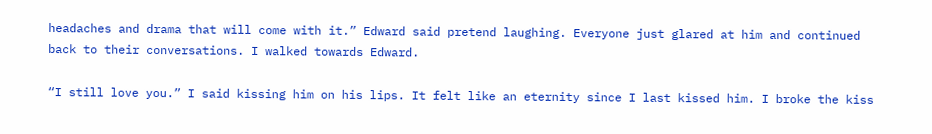headaches and drama that will come with it.” Edward said pretend laughing. Everyone just glared at him and continued back to their conversations. I walked towards Edward.

“I still love you.” I said kissing him on his lips. It felt like an eternity since I last kissed him. I broke the kiss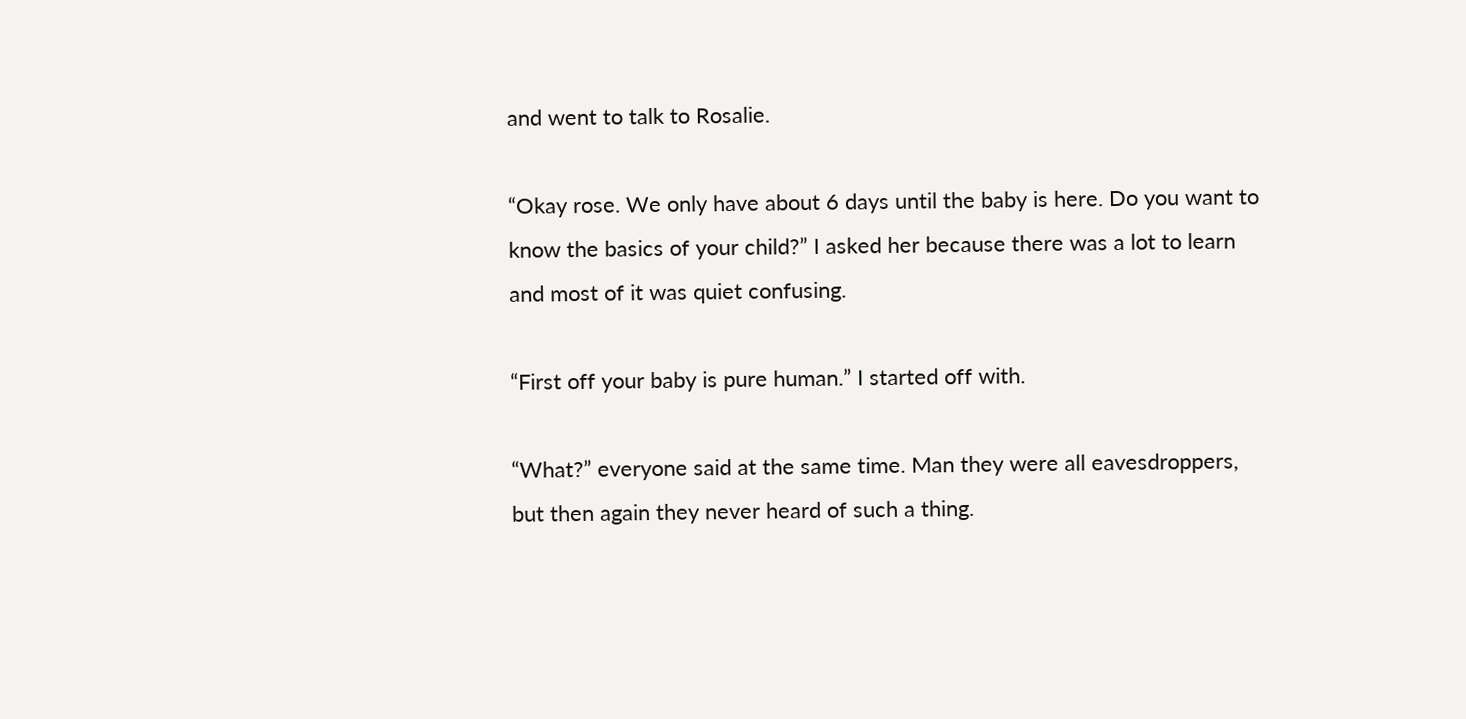and went to talk to Rosalie.

“Okay rose. We only have about 6 days until the baby is here. Do you want to know the basics of your child?” I asked her because there was a lot to learn and most of it was quiet confusing.

“First off your baby is pure human.” I started off with.

“What?” everyone said at the same time. Man they were all eavesdroppers, but then again they never heard of such a thing.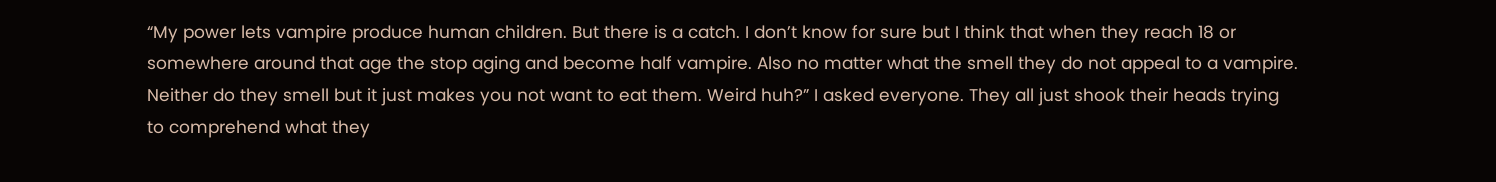“My power lets vampire produce human children. But there is a catch. I don’t know for sure but I think that when they reach 18 or somewhere around that age the stop aging and become half vampire. Also no matter what the smell they do not appeal to a vampire. Neither do they smell but it just makes you not want to eat them. Weird huh?” I asked everyone. They all just shook their heads trying to comprehend what they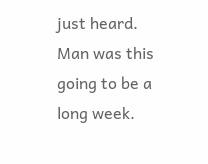just heard. Man was this going to be a long week.